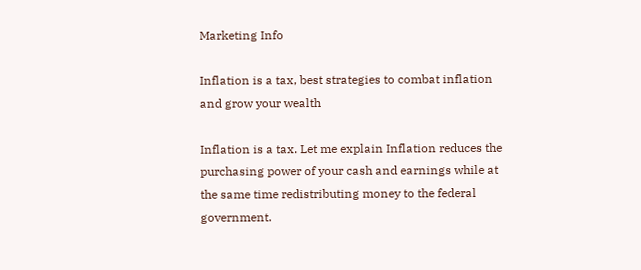Marketing Info

Inflation is a tax, best strategies to combat inflation and grow your wealth

Inflation is a tax. Let me explain Inflation reduces the purchasing power of your cash and earnings while at the same time redistributing money to the federal government.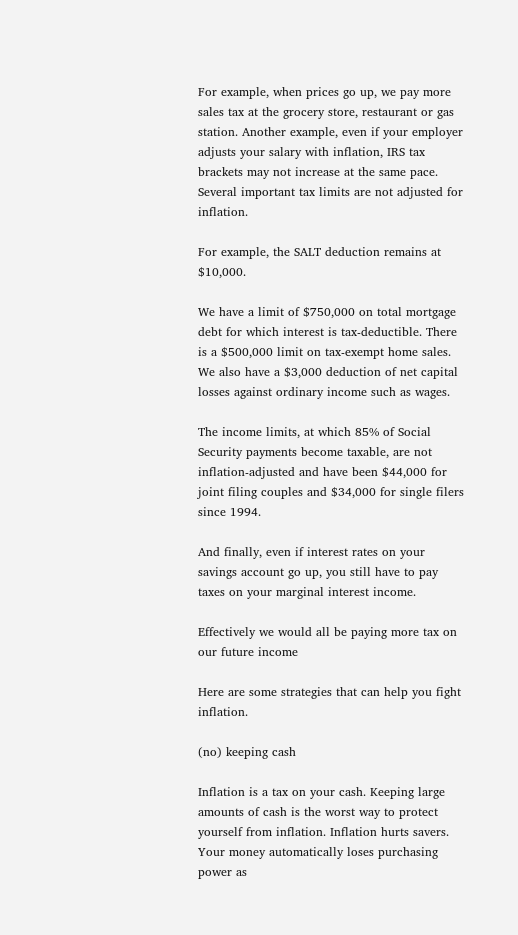For example, when prices go up, we pay more sales tax at the grocery store, restaurant or gas station. Another example, even if your employer adjusts your salary with inflation, IRS tax brackets may not increase at the same pace. Several important tax limits are not adjusted for inflation.

For example, the SALT deduction remains at $10,000.

We have a limit of $750,000 on total mortgage debt for which interest is tax-deductible. There is a $500,000 limit on tax-exempt home sales. We also have a $3,000 deduction of net capital losses against ordinary income such as wages.

The income limits, at which 85% of Social Security payments become taxable, are not inflation-adjusted and have been $44,000 for joint filing couples and $34,000 for single filers since 1994.

And finally, even if interest rates on your savings account go up, you still have to pay taxes on your marginal interest income.

Effectively we would all be paying more tax on our future income

Here are some strategies that can help you fight inflation.

(no) keeping cash

Inflation is a tax on your cash. Keeping large amounts of cash is the worst way to protect yourself from inflation. Inflation hurts savers. Your money automatically loses purchasing power as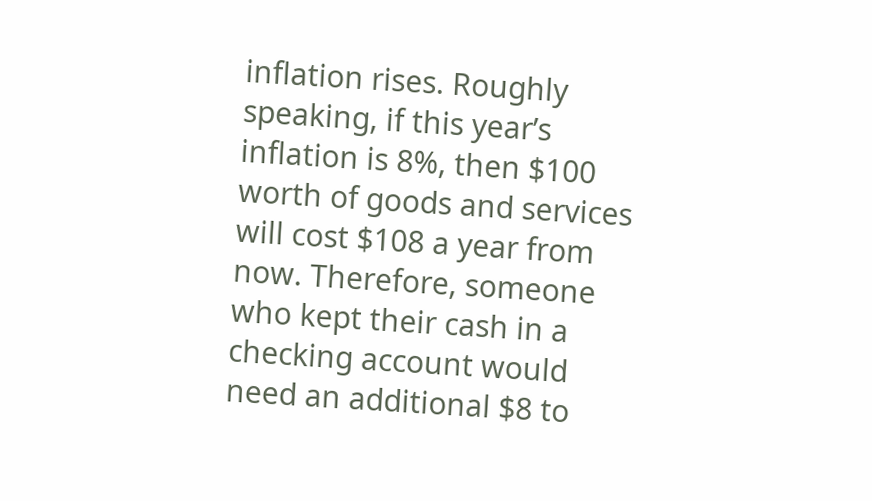inflation rises. Roughly speaking, if this year’s inflation is 8%, then $100 worth of goods and services will cost $108 a year from now. Therefore, someone who kept their cash in a checking account would need an additional $8 to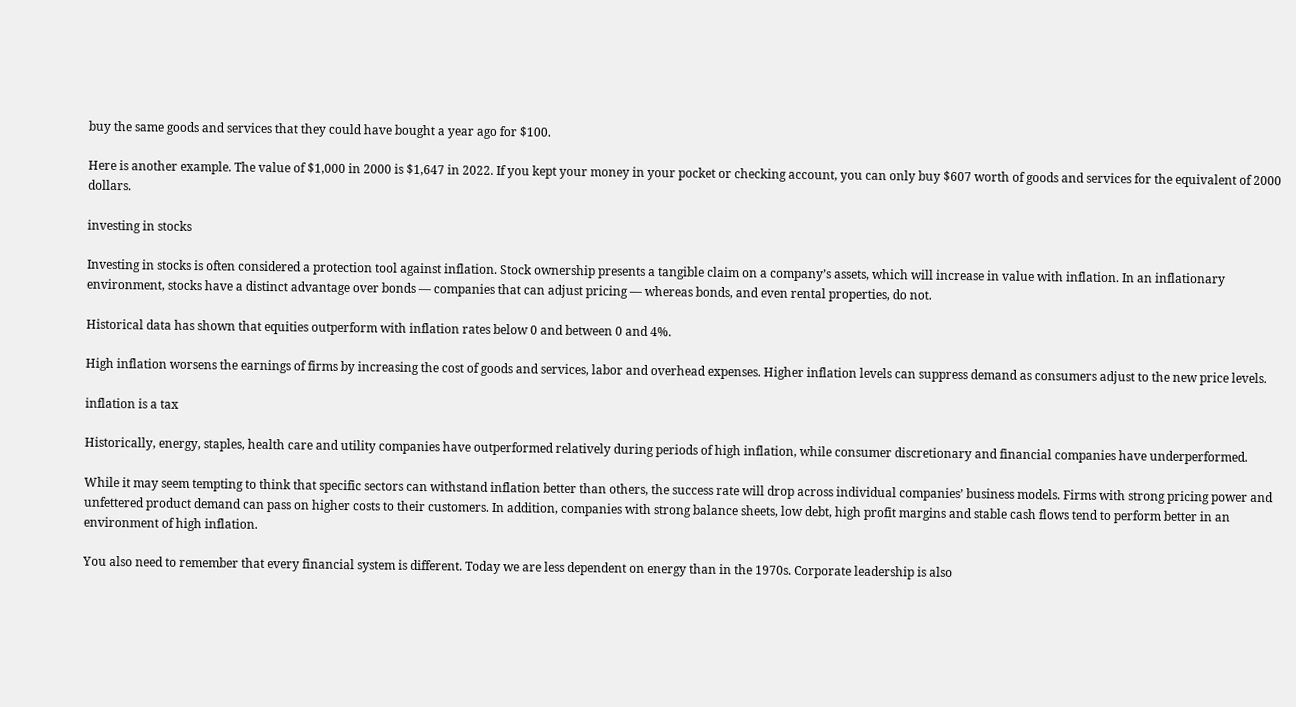buy the same goods and services that they could have bought a year ago for $100.

Here is another example. The value of $1,000 in 2000 is $1,647 in 2022. If you kept your money in your pocket or checking account, you can only buy $607 worth of goods and services for the equivalent of 2000 dollars.

investing in stocks

Investing in stocks is often considered a protection tool against inflation. Stock ownership presents a tangible claim on a company’s assets, which will increase in value with inflation. In an inflationary environment, stocks have a distinct advantage over bonds — companies that can adjust pricing — whereas bonds, and even rental properties, do not.

Historical data has shown that equities outperform with inflation rates below 0 and between 0 and 4%.

High inflation worsens the earnings of firms by increasing the cost of goods and services, labor and overhead expenses. Higher inflation levels can suppress demand as consumers adjust to the new price levels.

inflation is a tax

Historically, energy, staples, health care and utility companies have outperformed relatively during periods of high inflation, while consumer discretionary and financial companies have underperformed.

While it may seem tempting to think that specific sectors can withstand inflation better than others, the success rate will drop across individual companies’ business models. Firms with strong pricing power and unfettered product demand can pass on higher costs to their customers. In addition, companies with strong balance sheets, low debt, high profit margins and stable cash flows tend to perform better in an environment of high inflation.

You also need to remember that every financial system is different. Today we are less dependent on energy than in the 1970s. Corporate leadership is also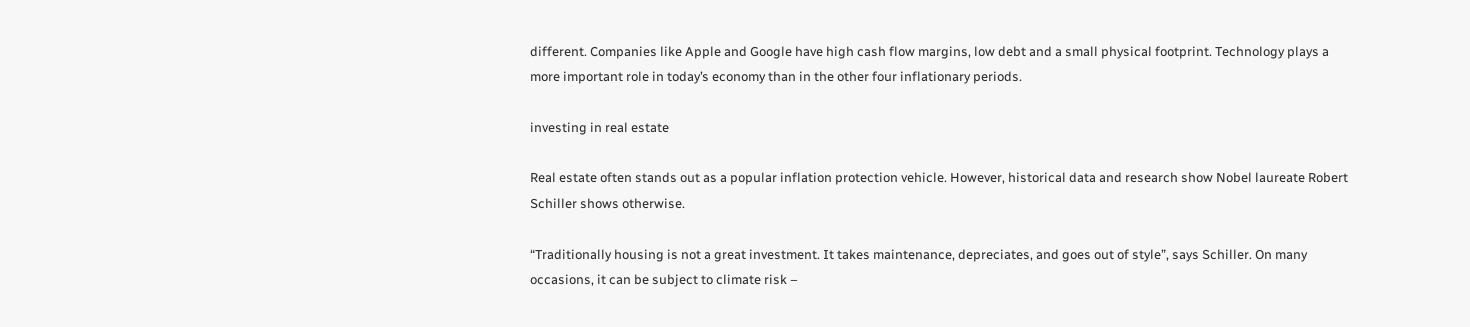different. Companies like Apple and Google have high cash flow margins, low debt and a small physical footprint. Technology plays a more important role in today’s economy than in the other four inflationary periods.

investing in real estate

Real estate often stands out as a popular inflation protection vehicle. However, historical data and research show Nobel laureate Robert Schiller shows otherwise.

“Traditionally housing is not a great investment. It takes maintenance, depreciates, and goes out of style”, says Schiller. On many occasions, it can be subject to climate risk –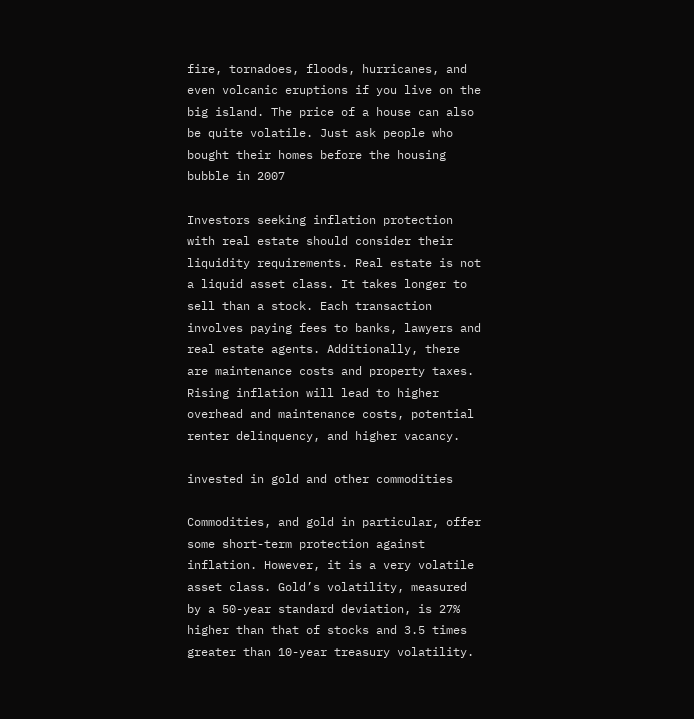fire, tornadoes, floods, hurricanes, and even volcanic eruptions if you live on the big island. The price of a house can also be quite volatile. Just ask people who bought their homes before the housing bubble in 2007

Investors seeking inflation protection with real estate should consider their liquidity requirements. Real estate is not a liquid asset class. It takes longer to sell than a stock. Each transaction involves paying fees to banks, lawyers and real estate agents. Additionally, there are maintenance costs and property taxes. Rising inflation will lead to higher overhead and maintenance costs, potential renter delinquency, and higher vacancy.

invested in gold and other commodities

Commodities, and gold in particular, offer some short-term protection against inflation. However, it is a very volatile asset class. Gold’s volatility, measured by a 50-year standard deviation, is 27% higher than that of stocks and 3.5 times greater than 10-year treasury volatility.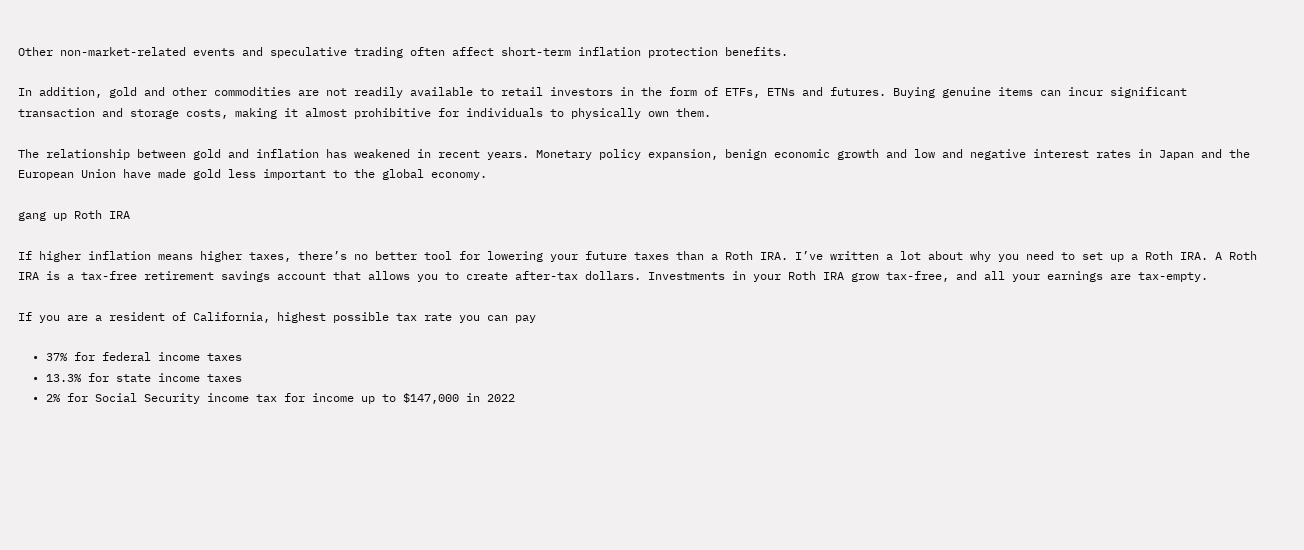Other non-market-related events and speculative trading often affect short-term inflation protection benefits.

In addition, gold and other commodities are not readily available to retail investors in the form of ETFs, ETNs and futures. Buying genuine items can incur significant transaction and storage costs, making it almost prohibitive for individuals to physically own them.

The relationship between gold and inflation has weakened in recent years. Monetary policy expansion, benign economic growth and low and negative interest rates in Japan and the European Union have made gold less important to the global economy.

gang up Roth IRA

If higher inflation means higher taxes, there’s no better tool for lowering your future taxes than a Roth IRA. I’ve written a lot about why you need to set up a Roth IRA. A Roth IRA is a tax-free retirement savings account that allows you to create after-tax dollars. Investments in your Roth IRA grow tax-free, and all your earnings are tax-empty.

If you are a resident of California, highest possible tax rate you can pay

  • 37% for federal income taxes
  • 13.3% for state income taxes
  • 2% for Social Security income tax for income up to $147,000 in 2022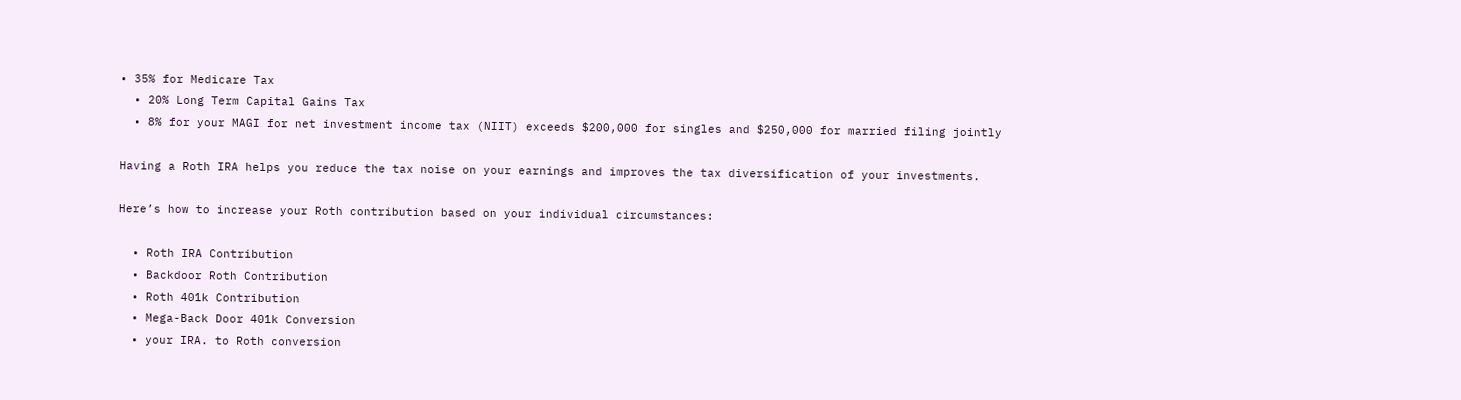• 35% for Medicare Tax
  • 20% Long Term Capital Gains Tax
  • 8% for your MAGI for net investment income tax (NIIT) exceeds $200,000 for singles and $250,000 for married filing jointly

Having a Roth IRA helps you reduce the tax noise on your earnings and improves the tax diversification of your investments.

Here’s how to increase your Roth contribution based on your individual circumstances:

  • Roth IRA Contribution
  • Backdoor Roth Contribution
  • Roth 401k Contribution
  • Mega-Back Door 401k Conversion
  • your IRA. to Roth conversion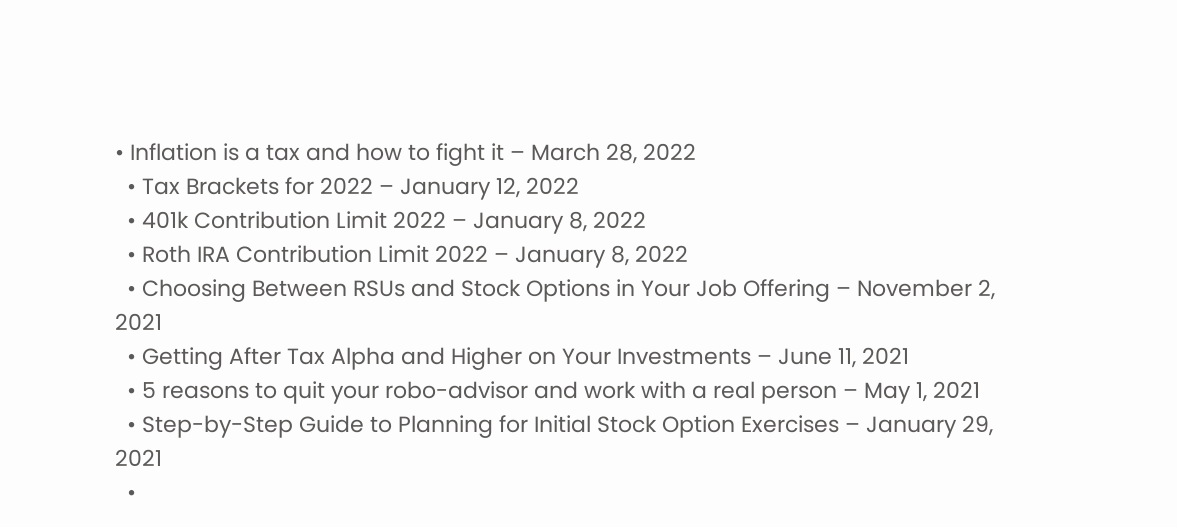• Inflation is a tax and how to fight it – March 28, 2022
  • Tax Brackets for 2022 – January 12, 2022
  • 401k Contribution Limit 2022 – January 8, 2022
  • Roth IRA Contribution Limit 2022 – January 8, 2022
  • Choosing Between RSUs and Stock Options in Your Job Offering – November 2, 2021
  • Getting After Tax Alpha and Higher on Your Investments – June 11, 2021
  • 5 reasons to quit your robo-advisor and work with a real person – May 1, 2021
  • Step-by-Step Guide to Planning for Initial Stock Option Exercises – January 29, 2021
  •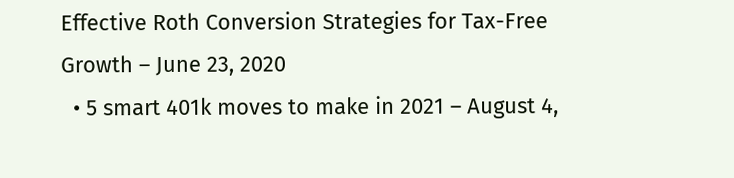Effective Roth Conversion Strategies for Tax-Free Growth – June 23, 2020
  • 5 smart 401k moves to make in 2021 – August 4,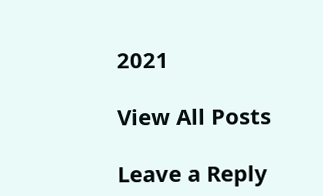2021

View All Posts

Leave a Reply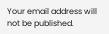Your email address will not be published.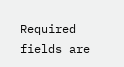Required fields are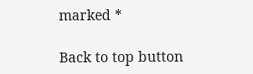marked *

Back to top button